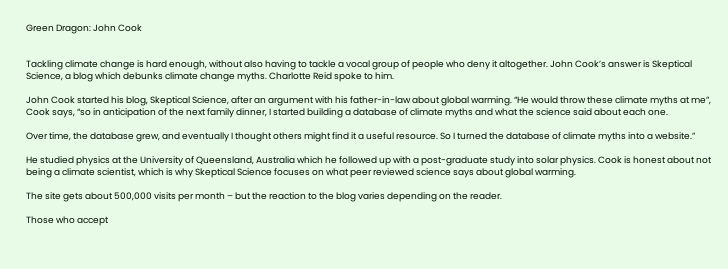Green Dragon: John Cook


Tackling climate change is hard enough, without also having to tackle a vocal group of people who deny it altogether. John Cook’s answer is Skeptical Science, a blog which debunks climate change myths. Charlotte Reid spoke to him.

John Cook started his blog, Skeptical Science, after an argument with his father-in-law about global warming. “He would throw these climate myths at me”, Cook says, “so in anticipation of the next family dinner, I started building a database of climate myths and what the science said about each one.

Over time, the database grew, and eventually I thought others might find it a useful resource. So I turned the database of climate myths into a website.”

He studied physics at the University of Queensland, Australia which he followed up with a post-graduate study into solar physics. Cook is honest about not being a climate scientist, which is why Skeptical Science focuses on what peer reviewed science says about global warming.

The site gets about 500,000 visits per month – but the reaction to the blog varies depending on the reader.

Those who accept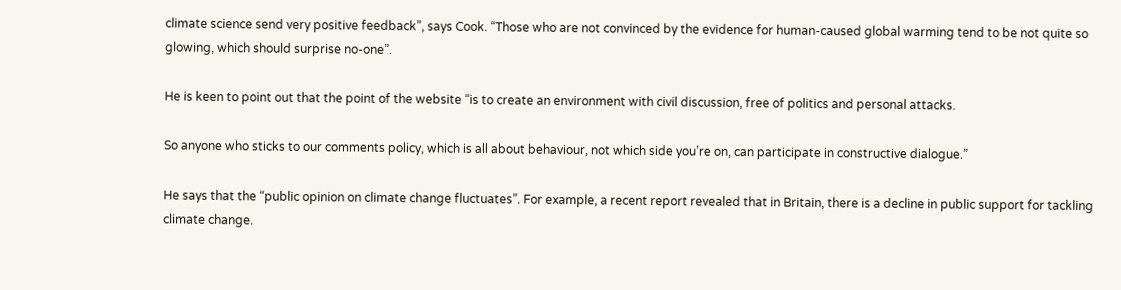climate science send very positive feedback”, says Cook. “Those who are not convinced by the evidence for human-caused global warming tend to be not quite so glowing, which should surprise no-one”.

He is keen to point out that the point of the website “is to create an environment with civil discussion, free of politics and personal attacks.

So anyone who sticks to our comments policy, which is all about behaviour, not which side you’re on, can participate in constructive dialogue.”

He says that the “public opinion on climate change fluctuates”. For example, a recent report revealed that in Britain, there is a decline in public support for tackling climate change.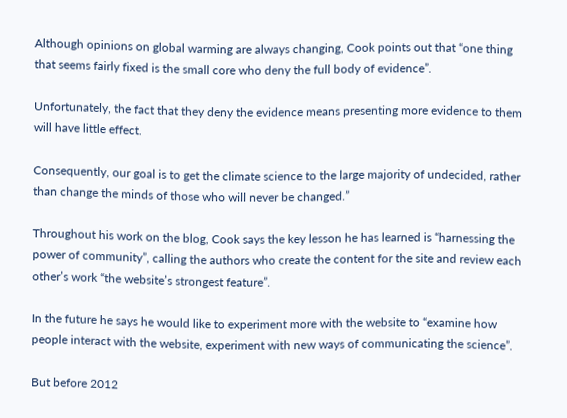Although opinions on global warming are always changing, Cook points out that “one thing that seems fairly fixed is the small core who deny the full body of evidence”.

Unfortunately, the fact that they deny the evidence means presenting more evidence to them will have little effect.

Consequently, our goal is to get the climate science to the large majority of undecided, rather than change the minds of those who will never be changed.”

Throughout his work on the blog, Cook says the key lesson he has learned is “harnessing the power of community”, calling the authors who create the content for the site and review each other’s work “the website’s strongest feature”.

In the future he says he would like to experiment more with the website to “examine how people interact with the website, experiment with new ways of communicating the science”.

But before 2012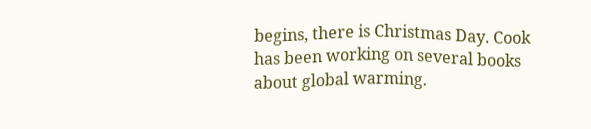begins, there is Christmas Day. Cook has been working on several books about global warming.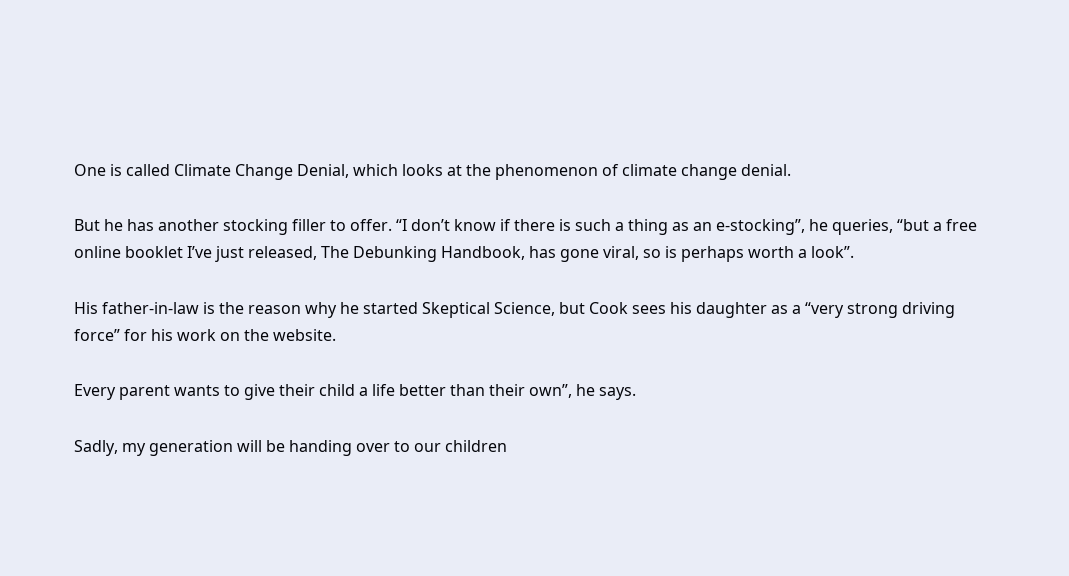One is called Climate Change Denial, which looks at the phenomenon of climate change denial.

But he has another stocking filler to offer. “I don’t know if there is such a thing as an e-stocking”, he queries, “but a free online booklet I’ve just released, The Debunking Handbook, has gone viral, so is perhaps worth a look”.

His father-in-law is the reason why he started Skeptical Science, but Cook sees his daughter as a “very strong driving force” for his work on the website.

Every parent wants to give their child a life better than their own”, he says.

Sadly, my generation will be handing over to our children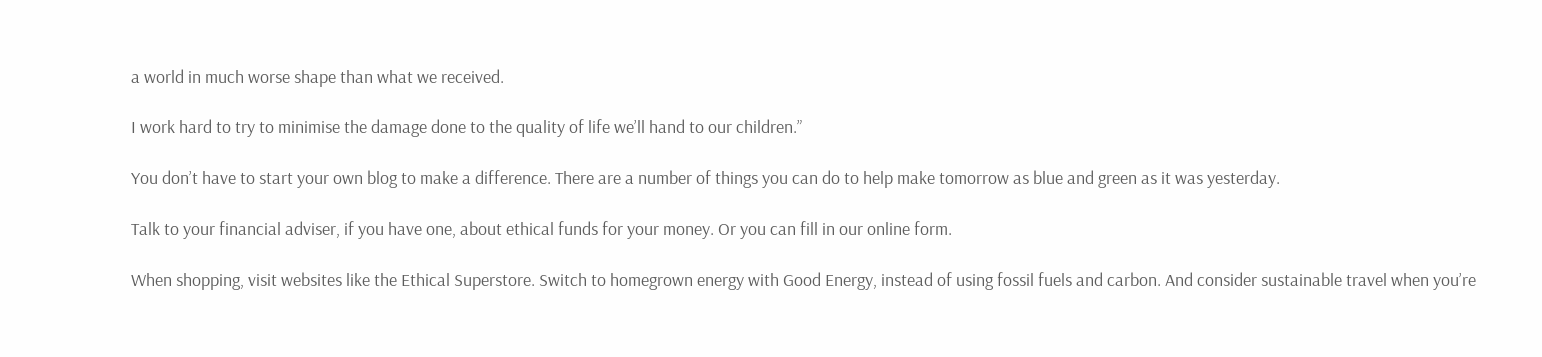a world in much worse shape than what we received.

I work hard to try to minimise the damage done to the quality of life we’ll hand to our children.”

You don’t have to start your own blog to make a difference. There are a number of things you can do to help make tomorrow as blue and green as it was yesterday.

Talk to your financial adviser, if you have one, about ethical funds for your money. Or you can fill in our online form.

When shopping, visit websites like the Ethical Superstore. Switch to homegrown energy with Good Energy, instead of using fossil fuels and carbon. And consider sustainable travel when you’re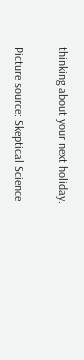thinking about your next holiday.

Picture source: Skeptical Science